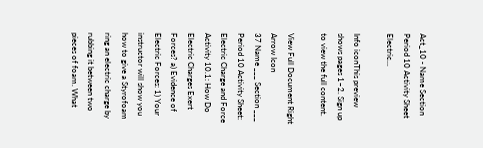Act_10 - Name Section Period 10 Activity Sheet Electric...

Info iconThis preview shows pages 1–2. Sign up to view the full content.

View Full Document Right Arrow Icon
37 Name ___ Section ___ Period 10 Activity Sheet: Electric Charge and Force Activity 10.1: How Do Electric Charges Exert Forces? a) Evidence of Electric Forces: 1) Your instructor will show you how to give a Styrofoam ring an electric charge by rubbing it between two pieces of foam. What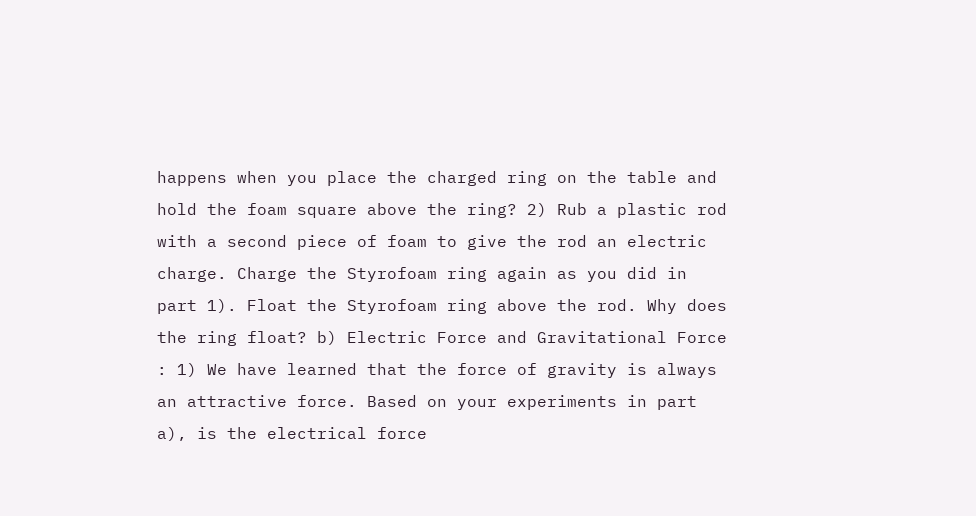happens when you place the charged ring on the table and hold the foam square above the ring? 2) Rub a plastic rod with a second piece of foam to give the rod an electric charge. Charge the Styrofoam ring again as you did in part 1). Float the Styrofoam ring above the rod. Why does the ring float? b) Electric Force and Gravitational Force : 1) We have learned that the force of gravity is always an attractive force. Based on your experiments in part a), is the electrical force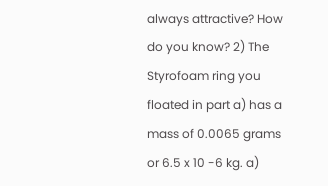always attractive? How do you know? 2) The Styrofoam ring you floated in part a) has a mass of 0.0065 grams or 6.5 x 10 -6 kg. a)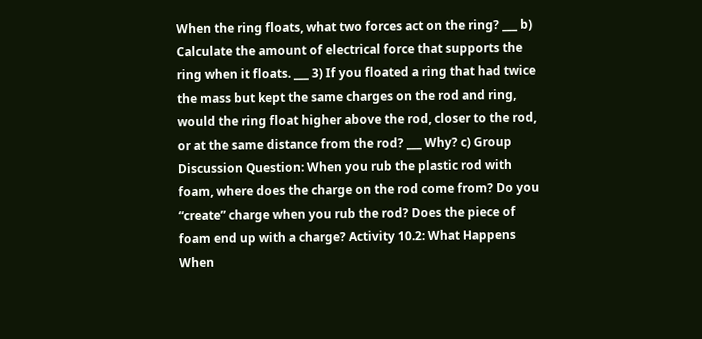When the ring floats, what two forces act on the ring? ___ b) Calculate the amount of electrical force that supports the ring when it floats. ___ 3) If you floated a ring that had twice the mass but kept the same charges on the rod and ring, would the ring float higher above the rod, closer to the rod, or at the same distance from the rod? ___ Why? c) Group Discussion Question: When you rub the plastic rod with foam, where does the charge on the rod come from? Do you “create” charge when you rub the rod? Does the piece of foam end up with a charge? Activity 10.2: What Happens When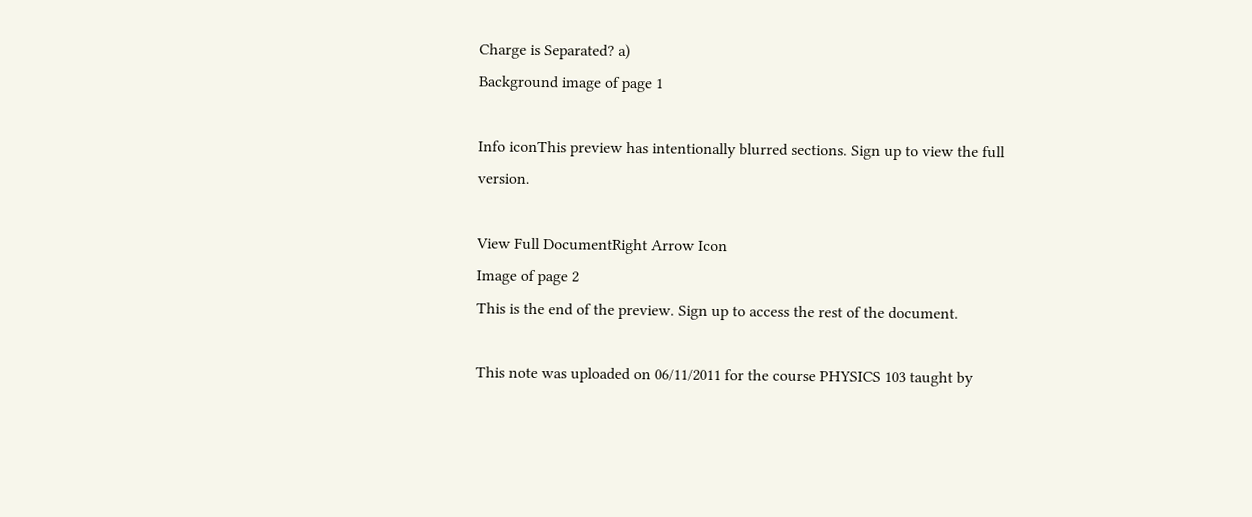Charge is Separated? a)
Background image of page 1

Info iconThis preview has intentionally blurred sections. Sign up to view the full version.

View Full DocumentRight Arrow Icon
Image of page 2
This is the end of the preview. Sign up to access the rest of the document.

This note was uploaded on 06/11/2011 for the course PHYSICS 103 taught by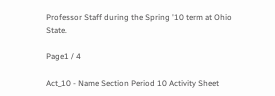Professor Staff during the Spring '10 term at Ohio State.

Page1 / 4

Act_10 - Name Section Period 10 Activity Sheet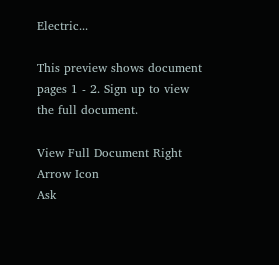Electric...

This preview shows document pages 1 - 2. Sign up to view the full document.

View Full Document Right Arrow Icon
Ask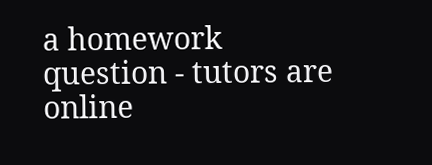a homework question - tutors are online